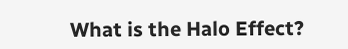What is the Halo Effect?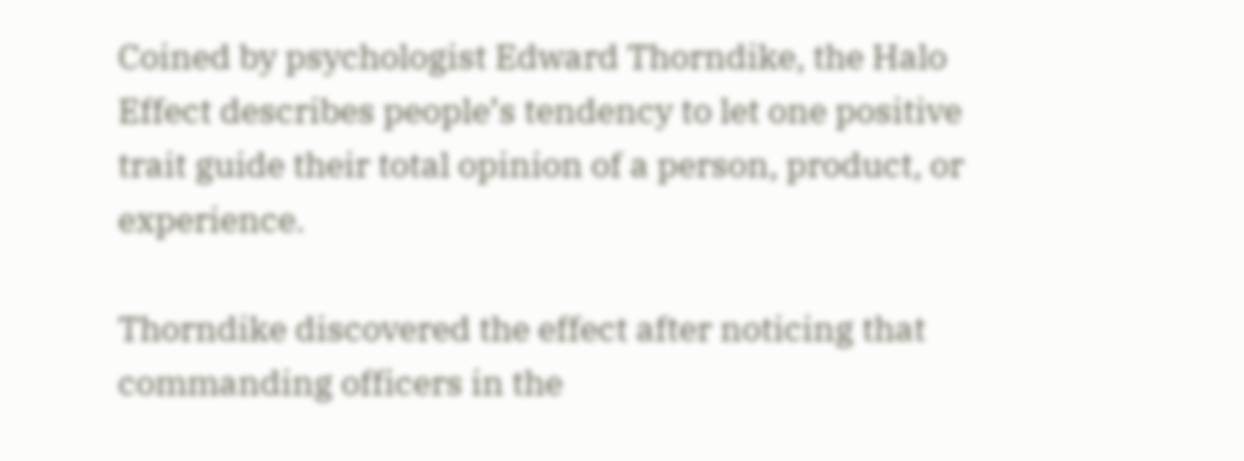Coined by psychologist Edward Thorndike, the Halo Effect describes people’s tendency to let one positive trait guide their total opinion of a person, product, or experience.

Thorndike discovered the effect after noticing that commanding officers in the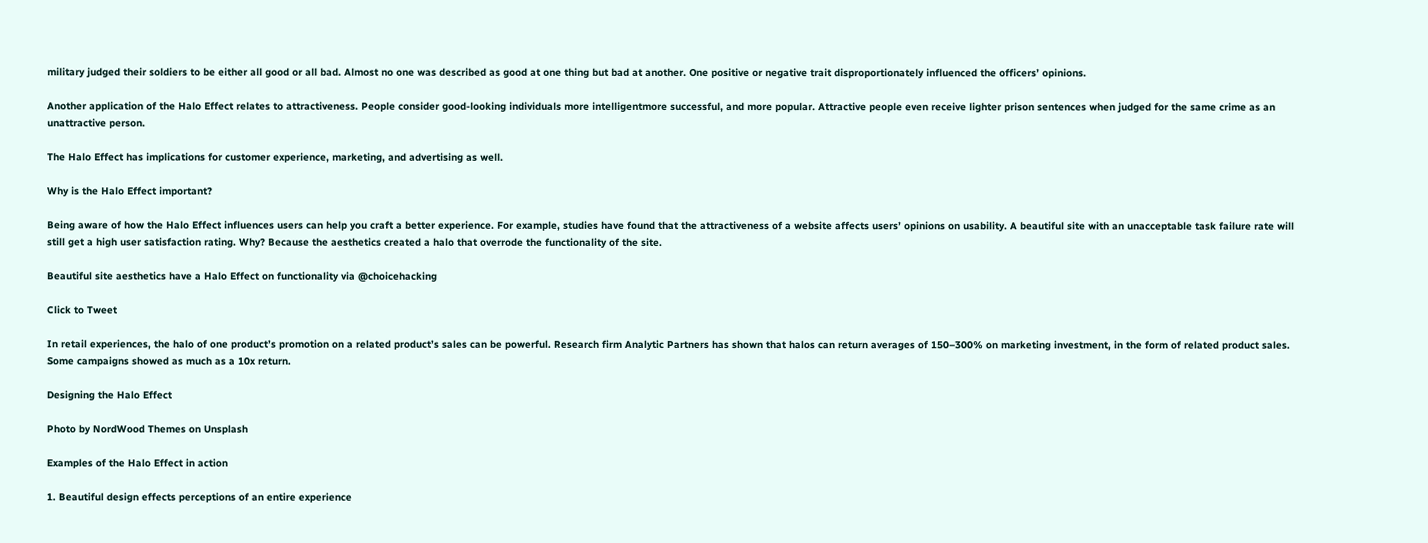military judged their soldiers to be either all good or all bad. Almost no one was described as good at one thing but bad at another. One positive or negative trait disproportionately influenced the officers’ opinions.

Another application of the Halo Effect relates to attractiveness. People consider good-looking individuals more intelligentmore successful, and more popular. Attractive people even receive lighter prison sentences when judged for the same crime as an unattractive person.

The Halo Effect has implications for customer experience, marketing, and advertising as well.

Why is the Halo Effect important?

Being aware of how the Halo Effect influences users can help you craft a better experience. For example, studies have found that the attractiveness of a website affects users’ opinions on usability. A beautiful site with an unacceptable task failure rate will still get a high user satisfaction rating. Why? Because the aesthetics created a halo that overrode the functionality of the site.

Beautiful site aesthetics have a Halo Effect on functionality via @choicehacking

Click to Tweet

In retail experiences, the halo of one product’s promotion on a related product’s sales can be powerful. Research firm Analytic Partners has shown that halos can return averages of 150–300% on marketing investment, in the form of related product sales. Some campaigns showed as much as a 10x return.

Designing the Halo Effect

Photo by NordWood Themes on Unsplash

Examples of the Halo Effect in action

1. Beautiful design effects perceptions of an entire experience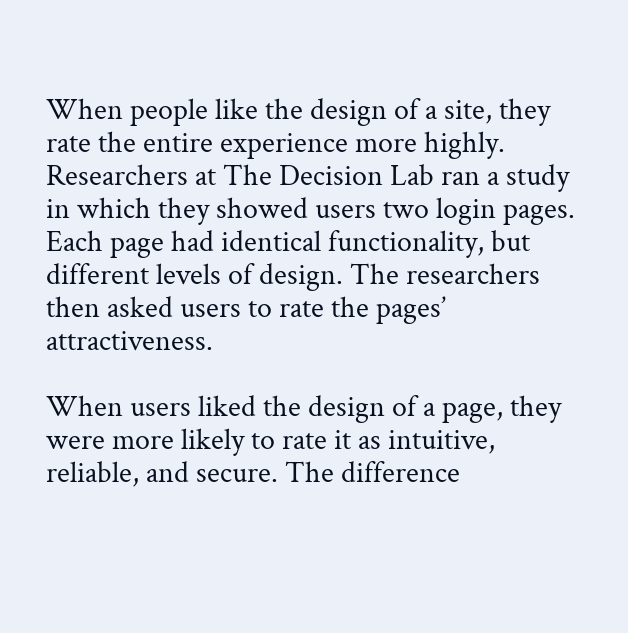When people like the design of a site, they rate the entire experience more highly. Researchers at The Decision Lab ran a study in which they showed users two login pages. Each page had identical functionality, but different levels of design. The researchers then asked users to rate the pages’ attractiveness.

When users liked the design of a page, they were more likely to rate it as intuitive, reliable, and secure. The difference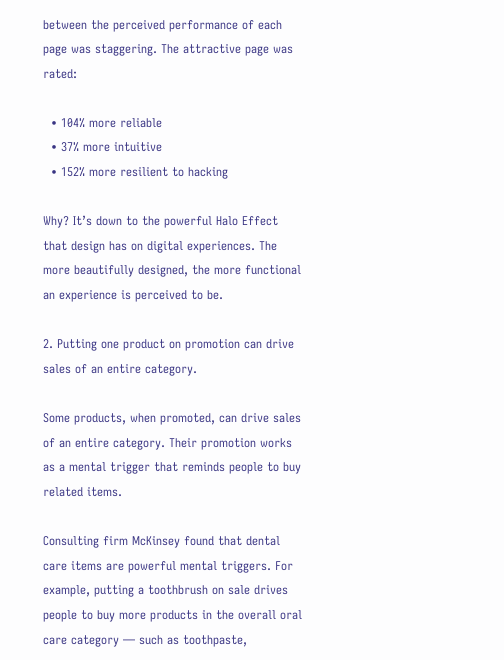between the perceived performance of each page was staggering. The attractive page was rated:

  • 104% more reliable
  • 37% more intuitive
  • 152% more resilient to hacking

Why? It’s down to the powerful Halo Effect that design has on digital experiences. The more beautifully designed, the more functional an experience is perceived to be.

2. Putting one product on promotion can drive sales of an entire category.

Some products, when promoted, can drive sales of an entire category. Their promotion works as a mental trigger that reminds people to buy related items.

Consulting firm McKinsey found that dental care items are powerful mental triggers. For example, putting a toothbrush on sale drives people to buy more products in the overall oral care category — such as toothpaste,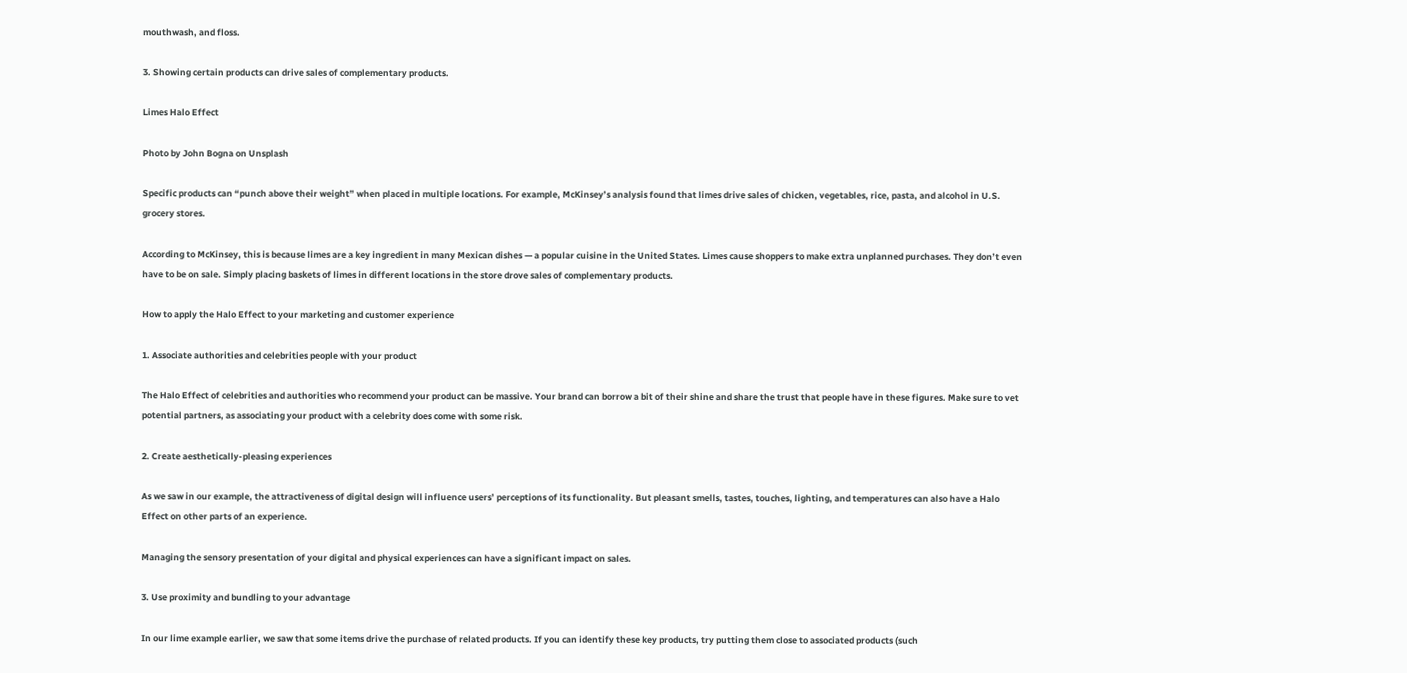mouthwash, and floss.

3. Showing certain products can drive sales of complementary products.

Limes Halo Effect

Photo by John Bogna on Unsplash

Specific products can “punch above their weight” when placed in multiple locations. For example, McKinsey’s analysis found that limes drive sales of chicken, vegetables, rice, pasta, and alcohol in U.S. grocery stores.

According to McKinsey, this is because limes are a key ingredient in many Mexican dishes — a popular cuisine in the United States. Limes cause shoppers to make extra unplanned purchases. They don’t even have to be on sale. Simply placing baskets of limes in different locations in the store drove sales of complementary products.

How to apply the Halo Effect to your marketing and customer experience

1. Associate authorities and celebrities people with your product

The Halo Effect of celebrities and authorities who recommend your product can be massive. Your brand can borrow a bit of their shine and share the trust that people have in these figures. Make sure to vet potential partners, as associating your product with a celebrity does come with some risk.

2. Create aesthetically-pleasing experiences

As we saw in our example, the attractiveness of digital design will influence users’ perceptions of its functionality. But pleasant smells, tastes, touches, lighting, and temperatures can also have a Halo Effect on other parts of an experience.

Managing the sensory presentation of your digital and physical experiences can have a significant impact on sales.

3. Use proximity and bundling to your advantage

In our lime example earlier, we saw that some items drive the purchase of related products. If you can identify these key products, try putting them close to associated products (such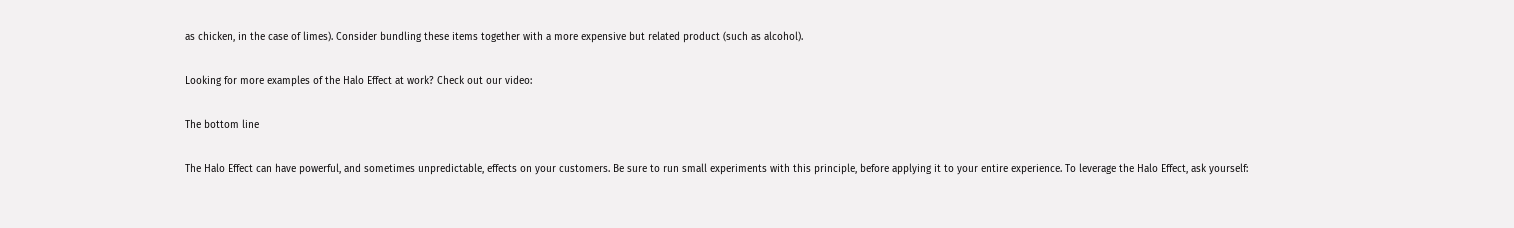as chicken, in the case of limes). Consider bundling these items together with a more expensive but related product (such as alcohol).

Looking for more examples of the Halo Effect at work? Check out our video:

The bottom line

The Halo Effect can have powerful, and sometimes unpredictable, effects on your customers. Be sure to run small experiments with this principle, before applying it to your entire experience. To leverage the Halo Effect, ask yourself: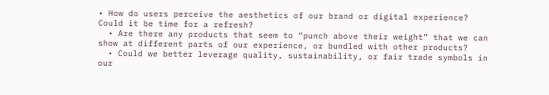• How do users perceive the aesthetics of our brand or digital experience? Could it be time for a refresh?
  • Are there any products that seem to “punch above their weight” that we can show at different parts of our experience, or bundled with other products?
  • Could we better leverage quality, sustainability, or fair trade symbols in our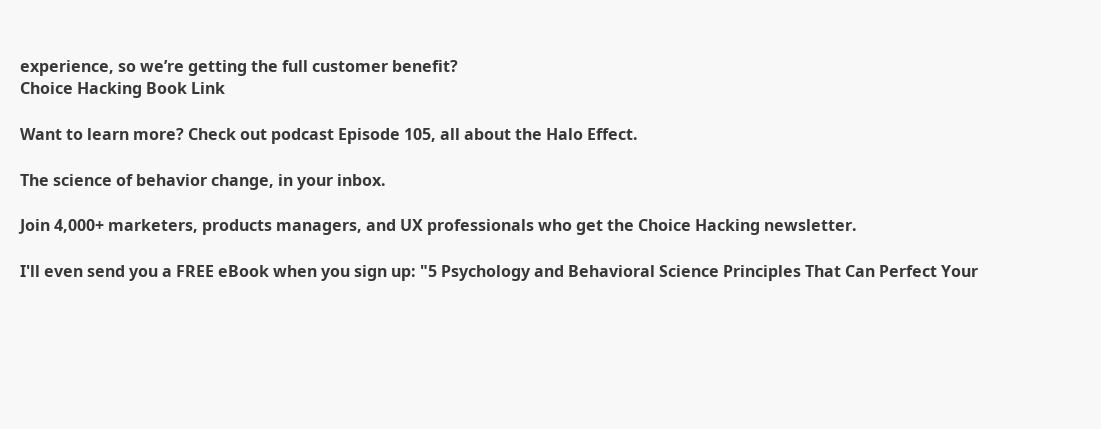experience, so we’re getting the full customer benefit?
Choice Hacking Book Link

Want to learn more? Check out podcast Episode 105, all about the Halo Effect.

The science of behavior change, in your inbox.

Join 4,000+ marketers, products managers, and UX professionals who get the Choice Hacking newsletter.

I'll even send you a FREE eBook when you sign up: "5 Psychology and Behavioral Science Principles That Can Perfect Your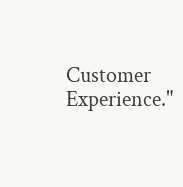Customer Experience."